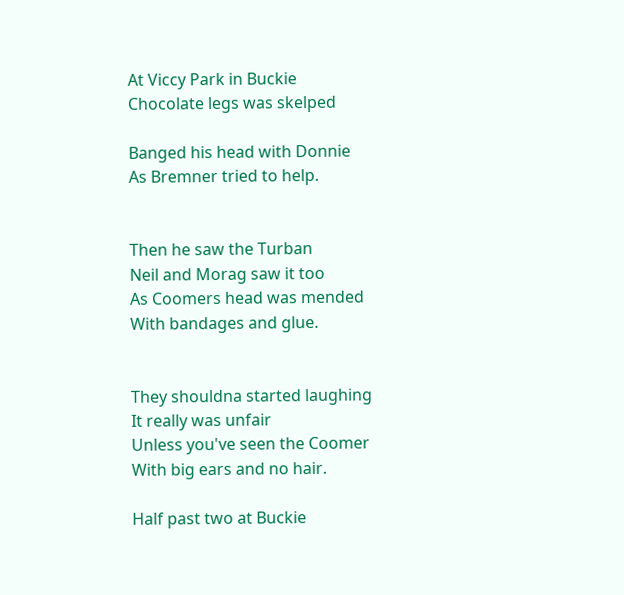At Viccy Park in Buckie
Chocolate legs was skelped

Banged his head with Donnie
As Bremner tried to help.


Then he saw the Turban
Neil and Morag saw it too
As Coomers head was mended
With bandages and glue.


They shouldna started laughing
It really was unfair
Unless you've seen the Coomer
With big ears and no hair.

Half past two at Buckie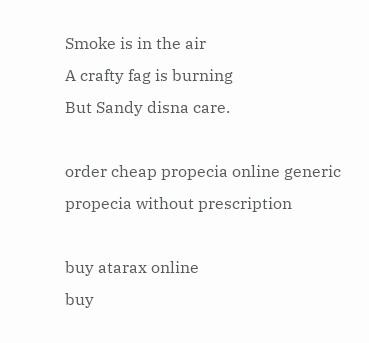Smoke is in the air
A crafty fag is burning
But Sandy disna care.

order cheap propecia online generic propecia without prescription

buy atarax online
buy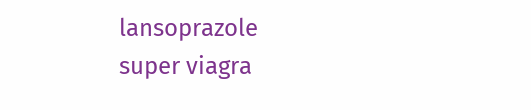lansoprazole
super viagra